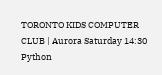TORONTO KIDS COMPUTER CLUB | Aurora Saturday 14:30 Python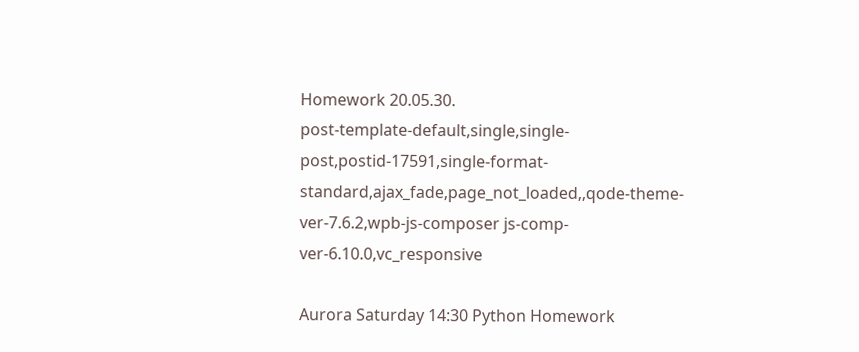Homework 20.05.30.
post-template-default,single,single-post,postid-17591,single-format-standard,ajax_fade,page_not_loaded,,qode-theme-ver-7.6.2,wpb-js-composer js-comp-ver-6.10.0,vc_responsive

Aurora Saturday 14:30 Python Homework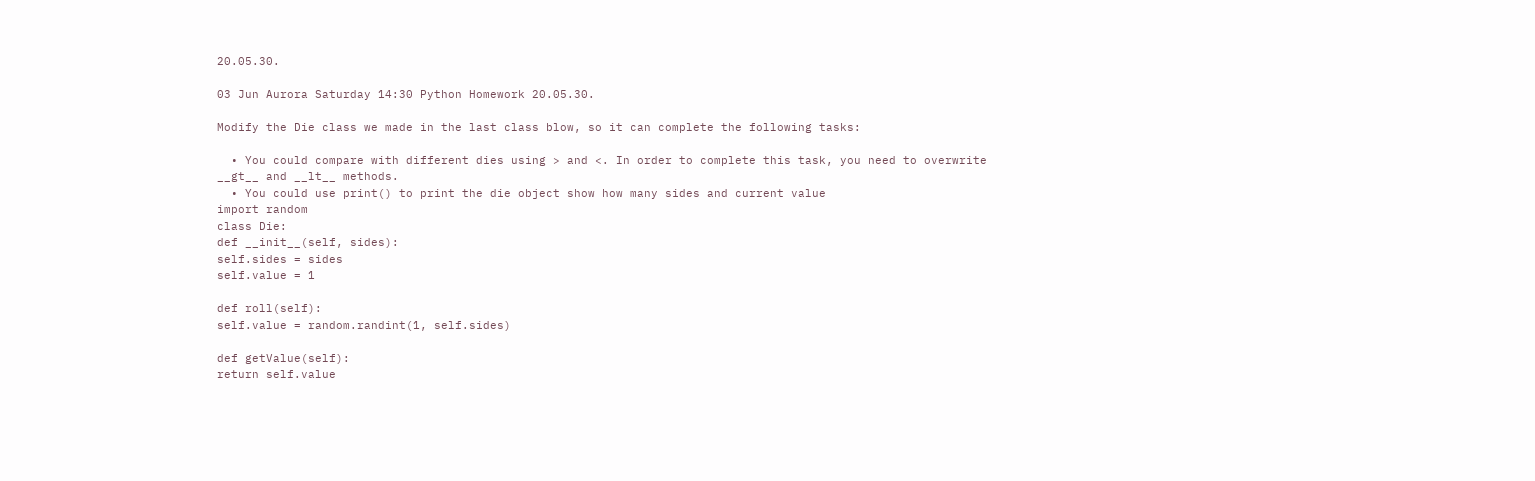20.05.30.

03 Jun Aurora Saturday 14:30 Python Homework 20.05.30.

Modify the Die class we made in the last class blow, so it can complete the following tasks:

  • You could compare with different dies using > and <. In order to complete this task, you need to overwrite __gt__ and __lt__ methods.
  • You could use print() to print the die object show how many sides and current value
import random
class Die:
def __init__(self, sides):
self.sides = sides
self.value = 1

def roll(self):
self.value = random.randint(1, self.sides)

def getValue(self):
return self.value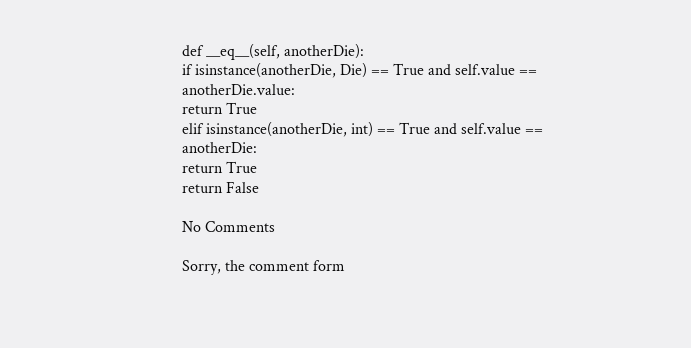def __eq__(self, anotherDie):
if isinstance(anotherDie, Die) == True and self.value == anotherDie.value:
return True
elif isinstance(anotherDie, int) == True and self.value == anotherDie:
return True
return False

No Comments

Sorry, the comment form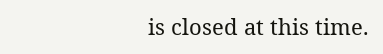is closed at this time.